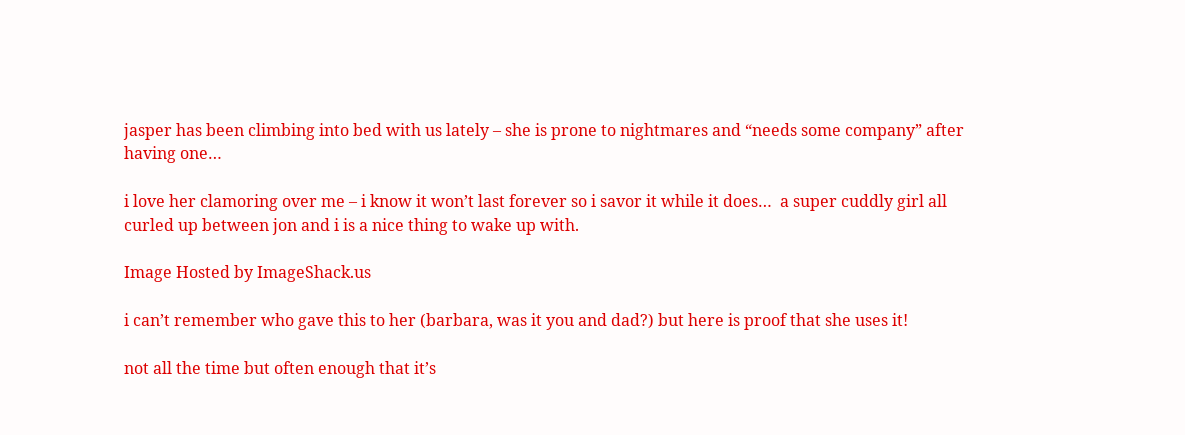jasper has been climbing into bed with us lately – she is prone to nightmares and “needs some company” after having one…

i love her clamoring over me – i know it won’t last forever so i savor it while it does…  a super cuddly girl all curled up between jon and i is a nice thing to wake up with.

Image Hosted by ImageShack.us

i can’t remember who gave this to her (barbara, was it you and dad?) but here is proof that she uses it!

not all the time but often enough that it’s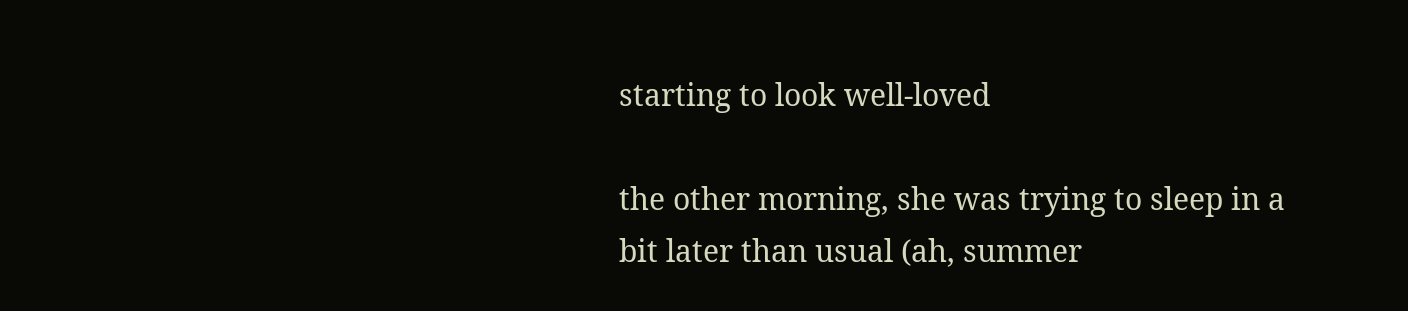starting to look well-loved

the other morning, she was trying to sleep in a bit later than usual (ah, summer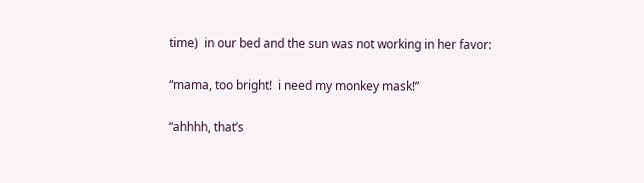time)  in our bed and the sun was not working in her favor:

“mama, too bright!  i need my monkey mask!”

“ahhhh, that’s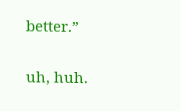better.”

uh, huh.